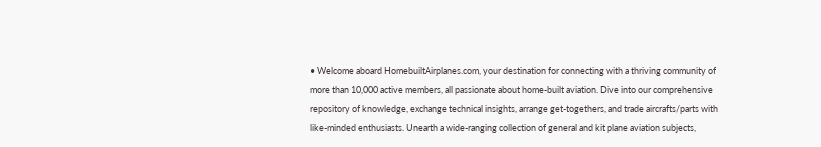• Welcome aboard HomebuiltAirplanes.com, your destination for connecting with a thriving community of more than 10,000 active members, all passionate about home-built aviation. Dive into our comprehensive repository of knowledge, exchange technical insights, arrange get-togethers, and trade aircrafts/parts with like-minded enthusiasts. Unearth a wide-ranging collection of general and kit plane aviation subjects,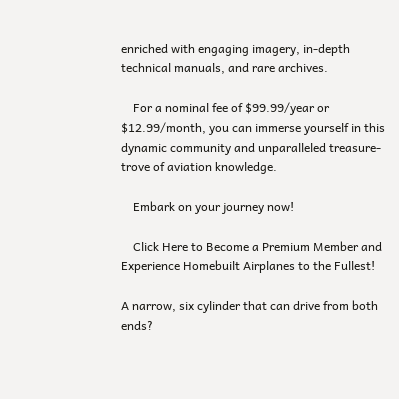enriched with engaging imagery, in-depth technical manuals, and rare archives.

    For a nominal fee of $99.99/year or $12.99/month, you can immerse yourself in this dynamic community and unparalleled treasure-trove of aviation knowledge.

    Embark on your journey now!

    Click Here to Become a Premium Member and Experience Homebuilt Airplanes to the Fullest!

A narrow, six cylinder that can drive from both ends?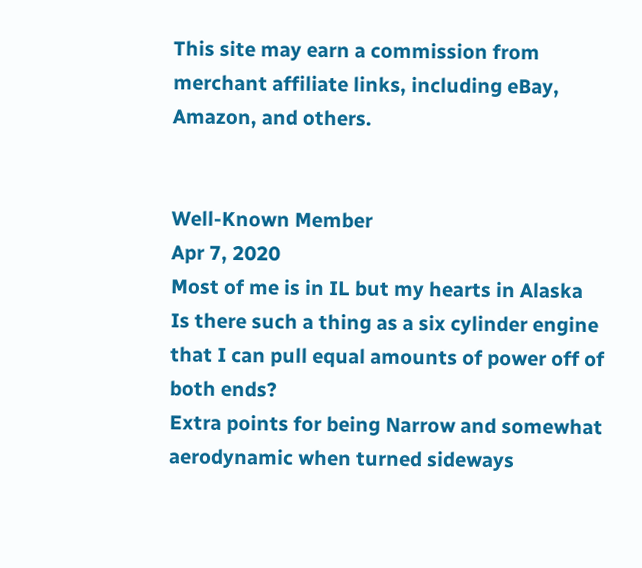This site may earn a commission from merchant affiliate links, including eBay, Amazon, and others.


Well-Known Member
Apr 7, 2020
Most of me is in IL but my hearts in Alaska
Is there such a thing as a six cylinder engine that I can pull equal amounts of power off of both ends?
Extra points for being Narrow and somewhat aerodynamic when turned sideways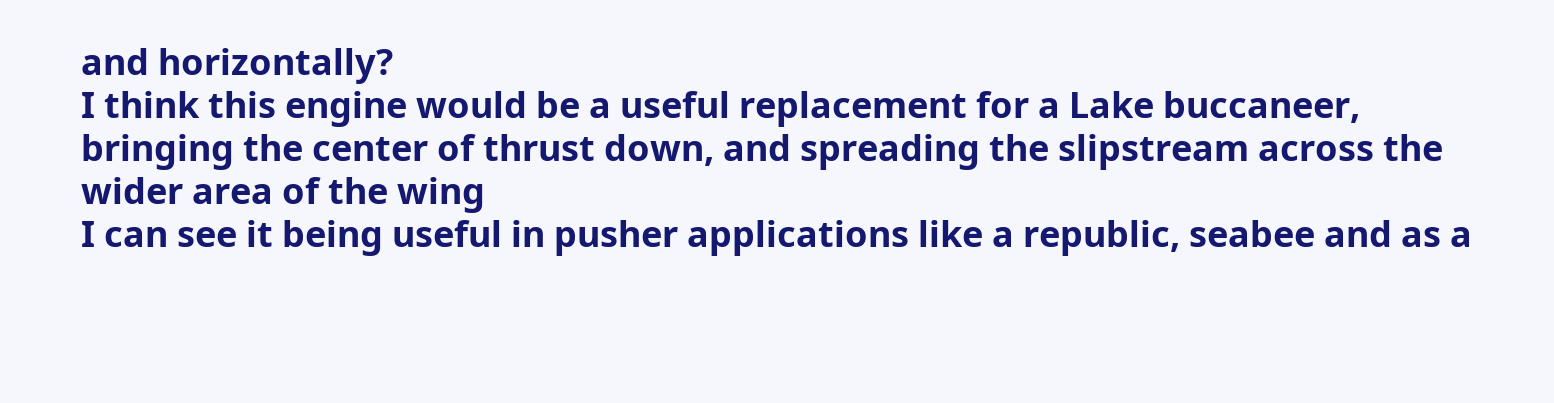and horizontally?
I think this engine would be a useful replacement for a Lake buccaneer, bringing the center of thrust down, and spreading the slipstream across the wider area of the wing
I can see it being useful in pusher applications like a republic, seabee and as a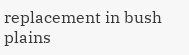replacement in bush plains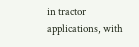in tractor applications, with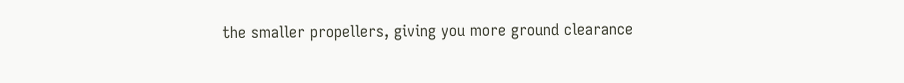the smaller propellers, giving you more ground clearance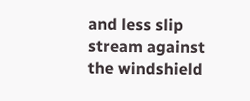and less slip stream against the windshield